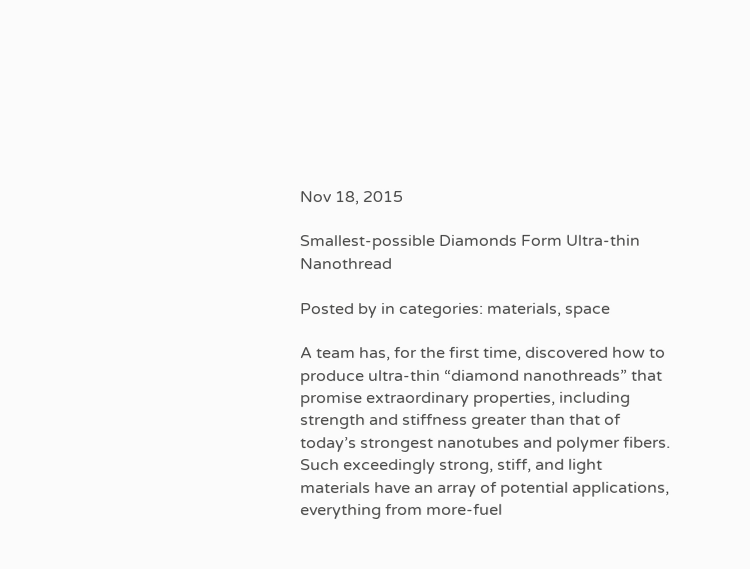Nov 18, 2015

Smallest-possible Diamonds Form Ultra-thin Nanothread

Posted by in categories: materials, space

A team has, for the first time, discovered how to produce ultra-thin “diamond nanothreads” that promise extraordinary properties, including strength and stiffness greater than that of today’s strongest nanotubes and polymer fibers. Such exceedingly strong, stiff, and light materials have an array of potential applications, everything from more-fuel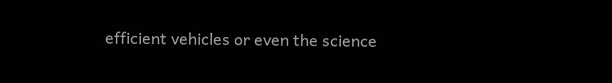efficient vehicles or even the science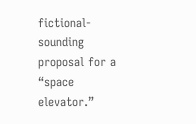fictional-sounding proposal for a “space elevator.”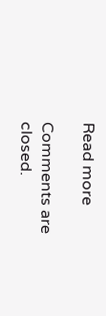Read more

Comments are closed.